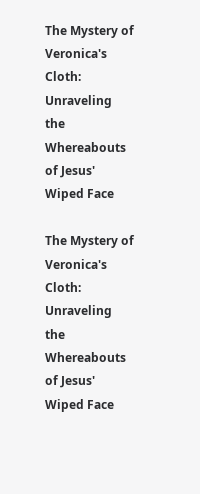The Mystery of Veronica's Cloth: Unraveling the Whereabouts of Jesus' Wiped Face

The Mystery of Veronica's Cloth: Unraveling the Whereabouts of Jesus' Wiped Face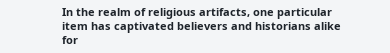In the realm of religious artifacts, one particular item has captivated believers and historians alike for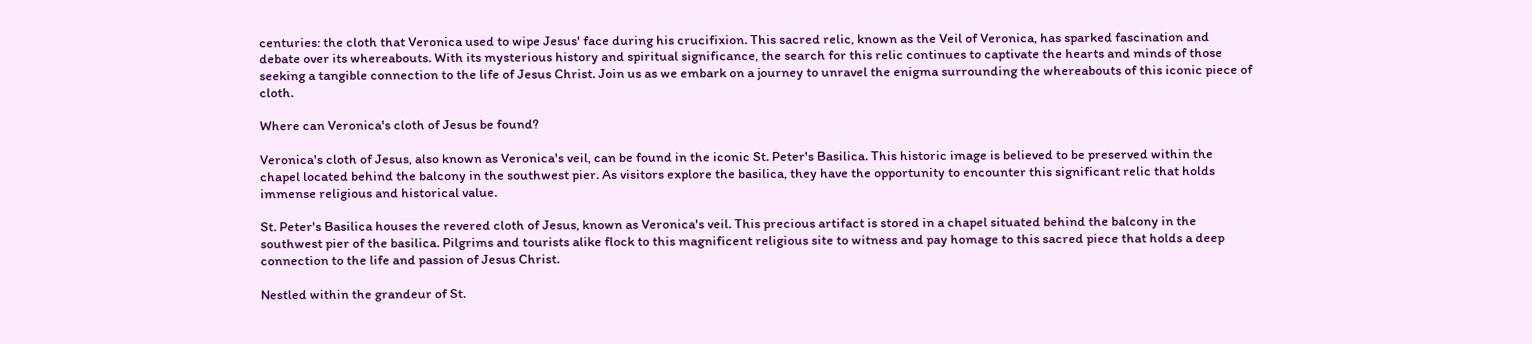centuries: the cloth that Veronica used to wipe Jesus' face during his crucifixion. This sacred relic, known as the Veil of Veronica, has sparked fascination and debate over its whereabouts. With its mysterious history and spiritual significance, the search for this relic continues to captivate the hearts and minds of those seeking a tangible connection to the life of Jesus Christ. Join us as we embark on a journey to unravel the enigma surrounding the whereabouts of this iconic piece of cloth.

Where can Veronica's cloth of Jesus be found?

Veronica's cloth of Jesus, also known as Veronica's veil, can be found in the iconic St. Peter's Basilica. This historic image is believed to be preserved within the chapel located behind the balcony in the southwest pier. As visitors explore the basilica, they have the opportunity to encounter this significant relic that holds immense religious and historical value.

St. Peter's Basilica houses the revered cloth of Jesus, known as Veronica's veil. This precious artifact is stored in a chapel situated behind the balcony in the southwest pier of the basilica. Pilgrims and tourists alike flock to this magnificent religious site to witness and pay homage to this sacred piece that holds a deep connection to the life and passion of Jesus Christ.

Nestled within the grandeur of St.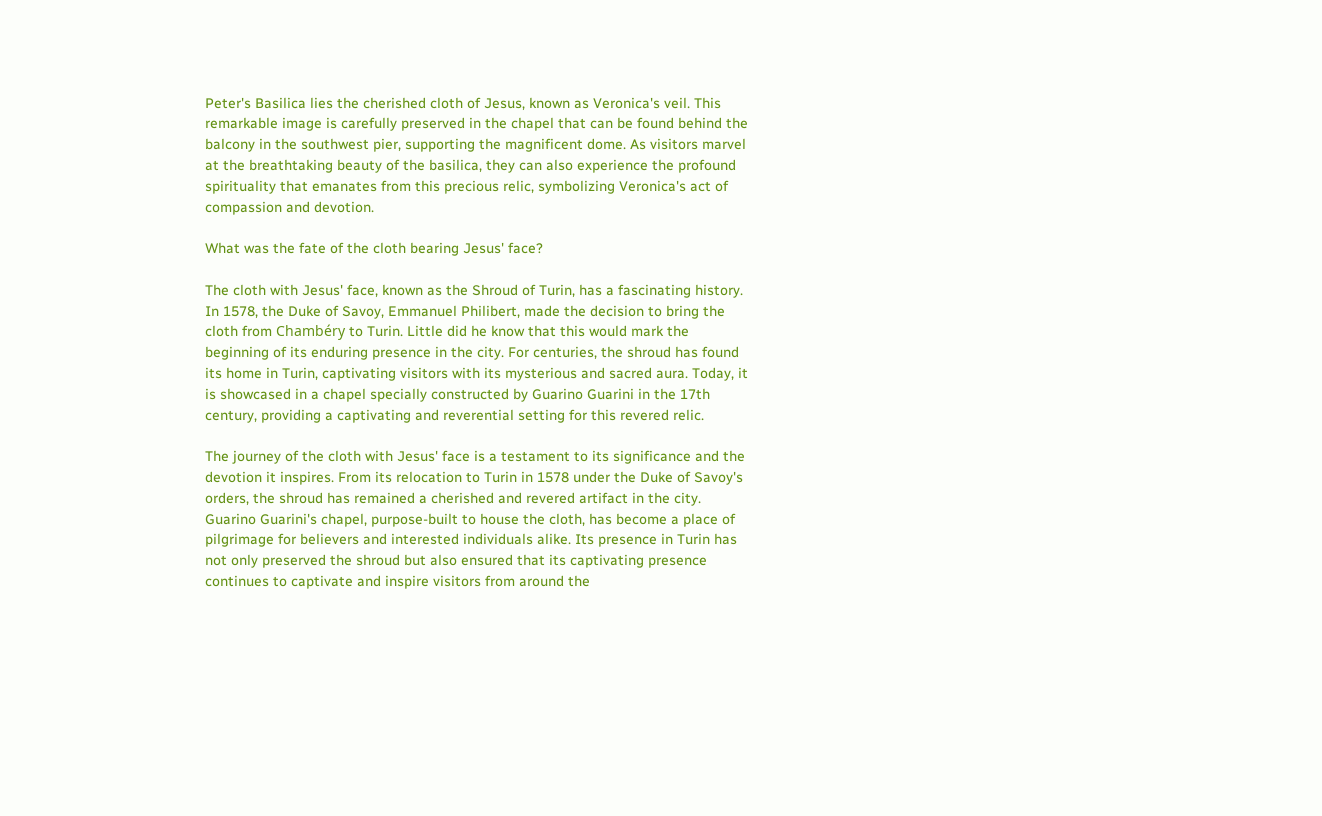Peter's Basilica lies the cherished cloth of Jesus, known as Veronica's veil. This remarkable image is carefully preserved in the chapel that can be found behind the balcony in the southwest pier, supporting the magnificent dome. As visitors marvel at the breathtaking beauty of the basilica, they can also experience the profound spirituality that emanates from this precious relic, symbolizing Veronica's act of compassion and devotion.

What was the fate of the cloth bearing Jesus' face?

The cloth with Jesus' face, known as the Shroud of Turin, has a fascinating history. In 1578, the Duke of Savoy, Emmanuel Philibert, made the decision to bring the cloth from Chambéry to Turin. Little did he know that this would mark the beginning of its enduring presence in the city. For centuries, the shroud has found its home in Turin, captivating visitors with its mysterious and sacred aura. Today, it is showcased in a chapel specially constructed by Guarino Guarini in the 17th century, providing a captivating and reverential setting for this revered relic.

The journey of the cloth with Jesus' face is a testament to its significance and the devotion it inspires. From its relocation to Turin in 1578 under the Duke of Savoy's orders, the shroud has remained a cherished and revered artifact in the city. Guarino Guarini's chapel, purpose-built to house the cloth, has become a place of pilgrimage for believers and interested individuals alike. Its presence in Turin has not only preserved the shroud but also ensured that its captivating presence continues to captivate and inspire visitors from around the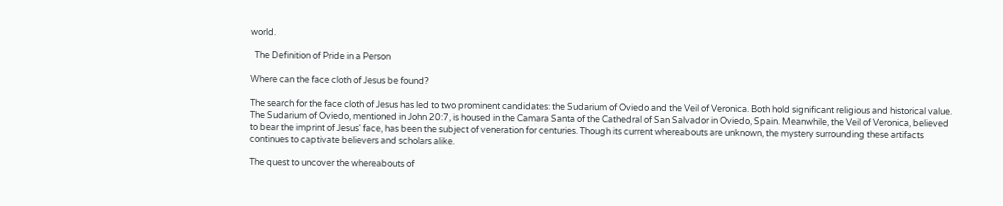world.

  The Definition of Pride in a Person

Where can the face cloth of Jesus be found?

The search for the face cloth of Jesus has led to two prominent candidates: the Sudarium of Oviedo and the Veil of Veronica. Both hold significant religious and historical value. The Sudarium of Oviedo, mentioned in John 20:7, is housed in the Camara Santa of the Cathedral of San Salvador in Oviedo, Spain. Meanwhile, the Veil of Veronica, believed to bear the imprint of Jesus' face, has been the subject of veneration for centuries. Though its current whereabouts are unknown, the mystery surrounding these artifacts continues to captivate believers and scholars alike.

The quest to uncover the whereabouts of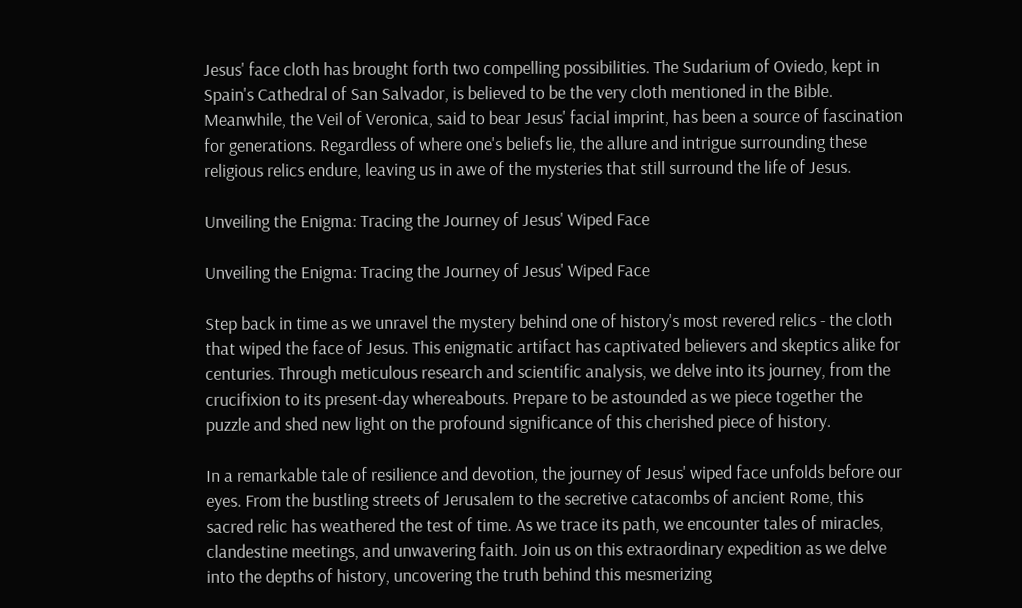Jesus' face cloth has brought forth two compelling possibilities. The Sudarium of Oviedo, kept in Spain's Cathedral of San Salvador, is believed to be the very cloth mentioned in the Bible. Meanwhile, the Veil of Veronica, said to bear Jesus' facial imprint, has been a source of fascination for generations. Regardless of where one's beliefs lie, the allure and intrigue surrounding these religious relics endure, leaving us in awe of the mysteries that still surround the life of Jesus.

Unveiling the Enigma: Tracing the Journey of Jesus' Wiped Face

Unveiling the Enigma: Tracing the Journey of Jesus' Wiped Face

Step back in time as we unravel the mystery behind one of history's most revered relics - the cloth that wiped the face of Jesus. This enigmatic artifact has captivated believers and skeptics alike for centuries. Through meticulous research and scientific analysis, we delve into its journey, from the crucifixion to its present-day whereabouts. Prepare to be astounded as we piece together the puzzle and shed new light on the profound significance of this cherished piece of history.

In a remarkable tale of resilience and devotion, the journey of Jesus' wiped face unfolds before our eyes. From the bustling streets of Jerusalem to the secretive catacombs of ancient Rome, this sacred relic has weathered the test of time. As we trace its path, we encounter tales of miracles, clandestine meetings, and unwavering faith. Join us on this extraordinary expedition as we delve into the depths of history, uncovering the truth behind this mesmerizing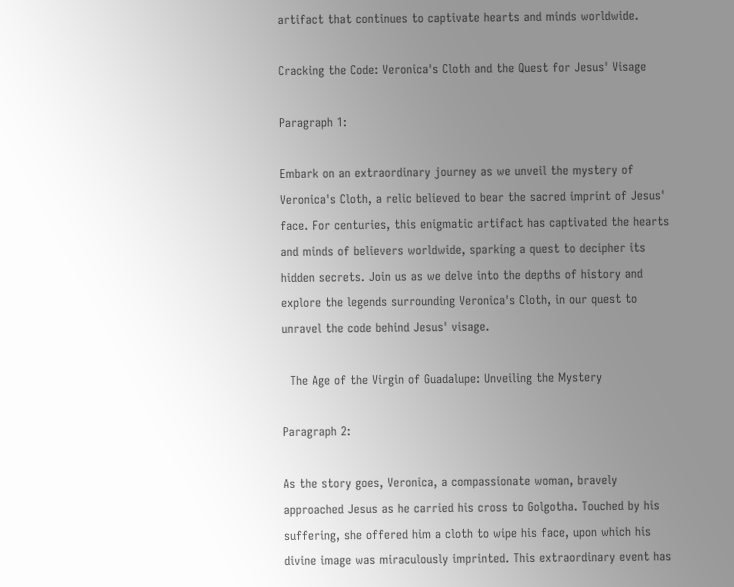artifact that continues to captivate hearts and minds worldwide.

Cracking the Code: Veronica's Cloth and the Quest for Jesus' Visage

Paragraph 1:

Embark on an extraordinary journey as we unveil the mystery of Veronica's Cloth, a relic believed to bear the sacred imprint of Jesus' face. For centuries, this enigmatic artifact has captivated the hearts and minds of believers worldwide, sparking a quest to decipher its hidden secrets. Join us as we delve into the depths of history and explore the legends surrounding Veronica's Cloth, in our quest to unravel the code behind Jesus' visage.

  The Age of the Virgin of Guadalupe: Unveiling the Mystery

Paragraph 2:

As the story goes, Veronica, a compassionate woman, bravely approached Jesus as he carried his cross to Golgotha. Touched by his suffering, she offered him a cloth to wipe his face, upon which his divine image was miraculously imprinted. This extraordinary event has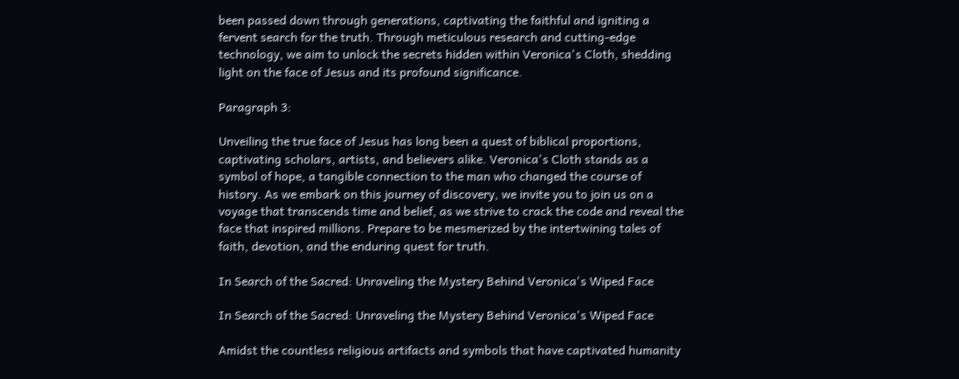been passed down through generations, captivating the faithful and igniting a fervent search for the truth. Through meticulous research and cutting-edge technology, we aim to unlock the secrets hidden within Veronica's Cloth, shedding light on the face of Jesus and its profound significance.

Paragraph 3:

Unveiling the true face of Jesus has long been a quest of biblical proportions, captivating scholars, artists, and believers alike. Veronica's Cloth stands as a symbol of hope, a tangible connection to the man who changed the course of history. As we embark on this journey of discovery, we invite you to join us on a voyage that transcends time and belief, as we strive to crack the code and reveal the face that inspired millions. Prepare to be mesmerized by the intertwining tales of faith, devotion, and the enduring quest for truth.

In Search of the Sacred: Unraveling the Mystery Behind Veronica's Wiped Face

In Search of the Sacred: Unraveling the Mystery Behind Veronica's Wiped Face

Amidst the countless religious artifacts and symbols that have captivated humanity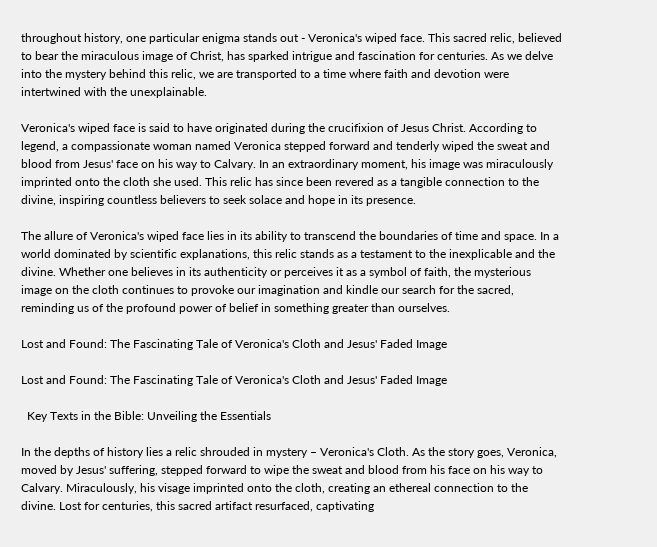throughout history, one particular enigma stands out - Veronica's wiped face. This sacred relic, believed to bear the miraculous image of Christ, has sparked intrigue and fascination for centuries. As we delve into the mystery behind this relic, we are transported to a time where faith and devotion were intertwined with the unexplainable.

Veronica's wiped face is said to have originated during the crucifixion of Jesus Christ. According to legend, a compassionate woman named Veronica stepped forward and tenderly wiped the sweat and blood from Jesus' face on his way to Calvary. In an extraordinary moment, his image was miraculously imprinted onto the cloth she used. This relic has since been revered as a tangible connection to the divine, inspiring countless believers to seek solace and hope in its presence.

The allure of Veronica's wiped face lies in its ability to transcend the boundaries of time and space. In a world dominated by scientific explanations, this relic stands as a testament to the inexplicable and the divine. Whether one believes in its authenticity or perceives it as a symbol of faith, the mysterious image on the cloth continues to provoke our imagination and kindle our search for the sacred, reminding us of the profound power of belief in something greater than ourselves.

Lost and Found: The Fascinating Tale of Veronica's Cloth and Jesus' Faded Image

Lost and Found: The Fascinating Tale of Veronica's Cloth and Jesus' Faded Image

  Key Texts in the Bible: Unveiling the Essentials

In the depths of history lies a relic shrouded in mystery – Veronica's Cloth. As the story goes, Veronica, moved by Jesus' suffering, stepped forward to wipe the sweat and blood from his face on his way to Calvary. Miraculously, his visage imprinted onto the cloth, creating an ethereal connection to the divine. Lost for centuries, this sacred artifact resurfaced, captivating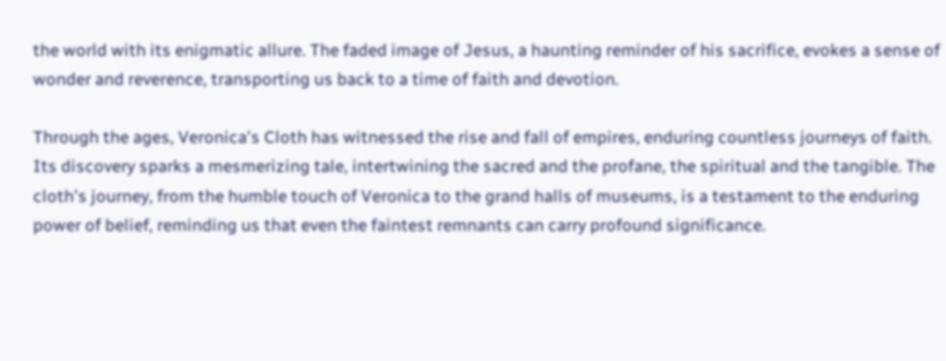the world with its enigmatic allure. The faded image of Jesus, a haunting reminder of his sacrifice, evokes a sense of wonder and reverence, transporting us back to a time of faith and devotion.

Through the ages, Veronica's Cloth has witnessed the rise and fall of empires, enduring countless journeys of faith. Its discovery sparks a mesmerizing tale, intertwining the sacred and the profane, the spiritual and the tangible. The cloth's journey, from the humble touch of Veronica to the grand halls of museums, is a testament to the enduring power of belief, reminding us that even the faintest remnants can carry profound significance.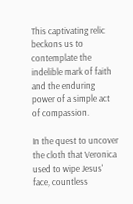This captivating relic beckons us to contemplate the indelible mark of faith and the enduring power of a simple act of compassion.

In the quest to uncover the cloth that Veronica used to wipe Jesus' face, countless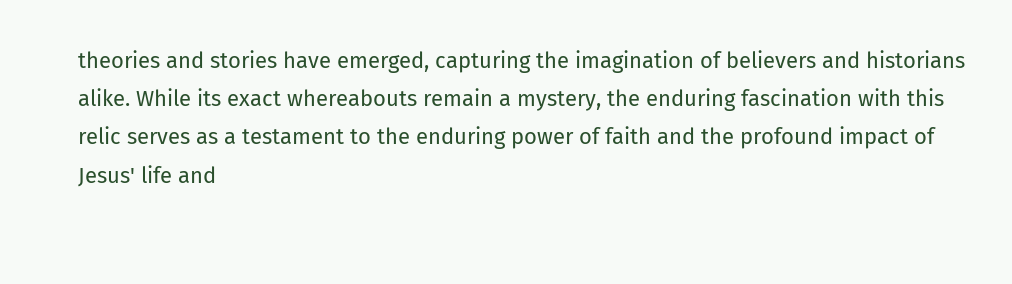theories and stories have emerged, capturing the imagination of believers and historians alike. While its exact whereabouts remain a mystery, the enduring fascination with this relic serves as a testament to the enduring power of faith and the profound impact of Jesus' life and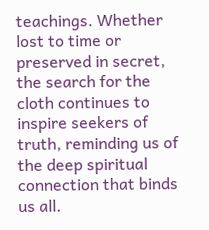teachings. Whether lost to time or preserved in secret, the search for the cloth continues to inspire seekers of truth, reminding us of the deep spiritual connection that binds us all.